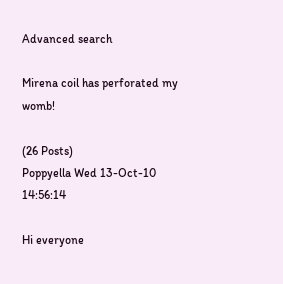Advanced search

Mirena coil has perforated my womb!

(26 Posts)
Poppyella Wed 13-Oct-10 14:56:14

Hi everyone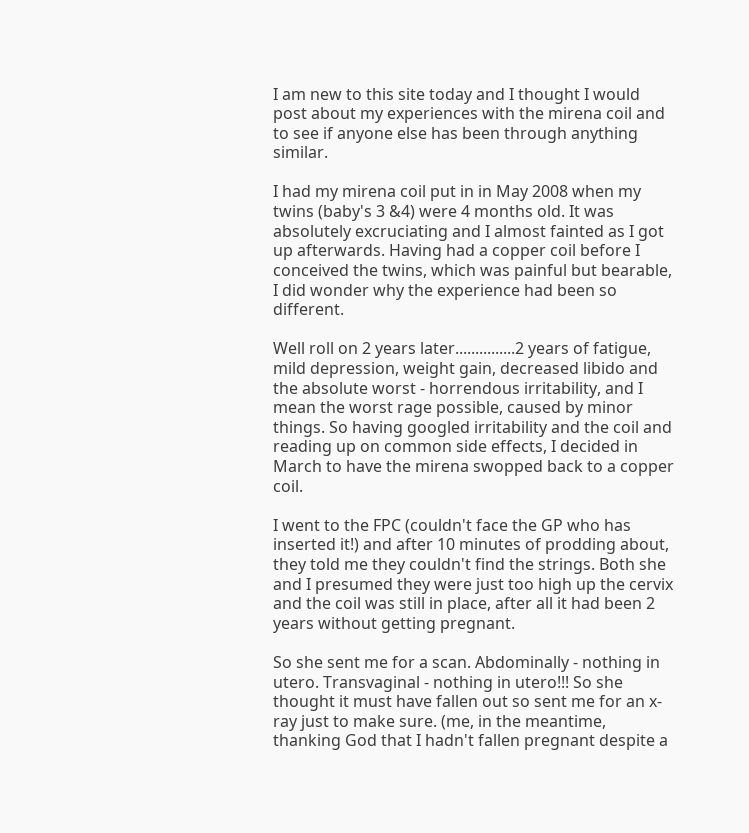I am new to this site today and I thought I would post about my experiences with the mirena coil and to see if anyone else has been through anything similar.

I had my mirena coil put in in May 2008 when my twins (baby's 3 &4) were 4 months old. It was absolutely excruciating and I almost fainted as I got up afterwards. Having had a copper coil before I conceived the twins, which was painful but bearable, I did wonder why the experience had been so different.

Well roll on 2 years later...............2 years of fatigue, mild depression, weight gain, decreased libido and the absolute worst - horrendous irritability, and I mean the worst rage possible, caused by minor things. So having googled irritability and the coil and reading up on common side effects, I decided in March to have the mirena swopped back to a copper coil.

I went to the FPC (couldn't face the GP who has inserted it!) and after 10 minutes of prodding about, they told me they couldn't find the strings. Both she and I presumed they were just too high up the cervix and the coil was still in place, after all it had been 2 years without getting pregnant.

So she sent me for a scan. Abdominally - nothing in utero. Transvaginal - nothing in utero!!! So she thought it must have fallen out so sent me for an x-ray just to make sure. (me, in the meantime, thanking God that I hadn't fallen pregnant despite a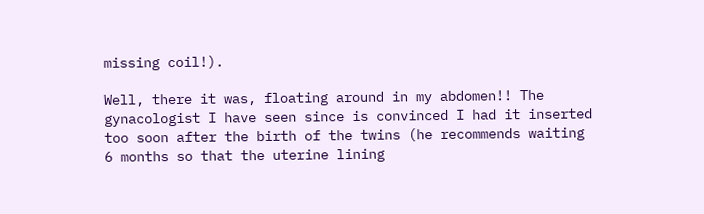missing coil!).

Well, there it was, floating around in my abdomen!! The gynacologist I have seen since is convinced I had it inserted too soon after the birth of the twins (he recommends waiting 6 months so that the uterine lining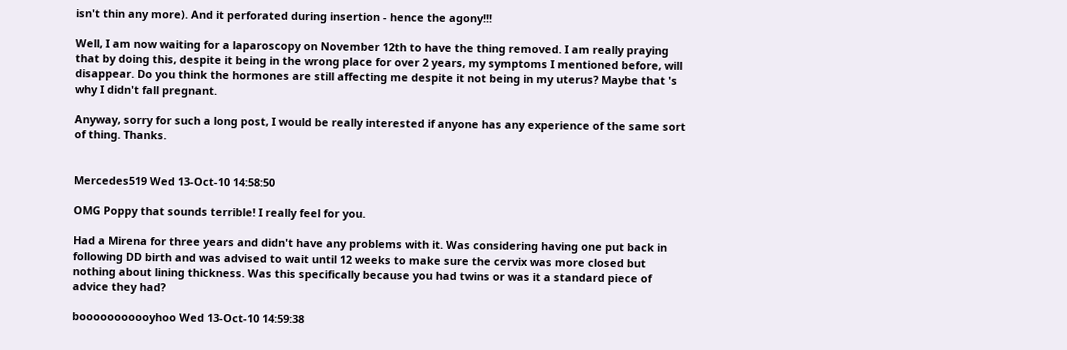isn't thin any more). And it perforated during insertion - hence the agony!!!

Well, I am now waiting for a laparoscopy on November 12th to have the thing removed. I am really praying that by doing this, despite it being in the wrong place for over 2 years, my symptoms I mentioned before, will disappear. Do you think the hormones are still affecting me despite it not being in my uterus? Maybe that 's why I didn't fall pregnant.

Anyway, sorry for such a long post, I would be really interested if anyone has any experience of the same sort of thing. Thanks.


Mercedes519 Wed 13-Oct-10 14:58:50

OMG Poppy that sounds terrible! I really feel for you.

Had a Mirena for three years and didn't have any problems with it. Was considering having one put back in following DD birth and was advised to wait until 12 weeks to make sure the cervix was more closed but nothing about lining thickness. Was this specifically because you had twins or was it a standard piece of advice they had?

booooooooooyhoo Wed 13-Oct-10 14:59:38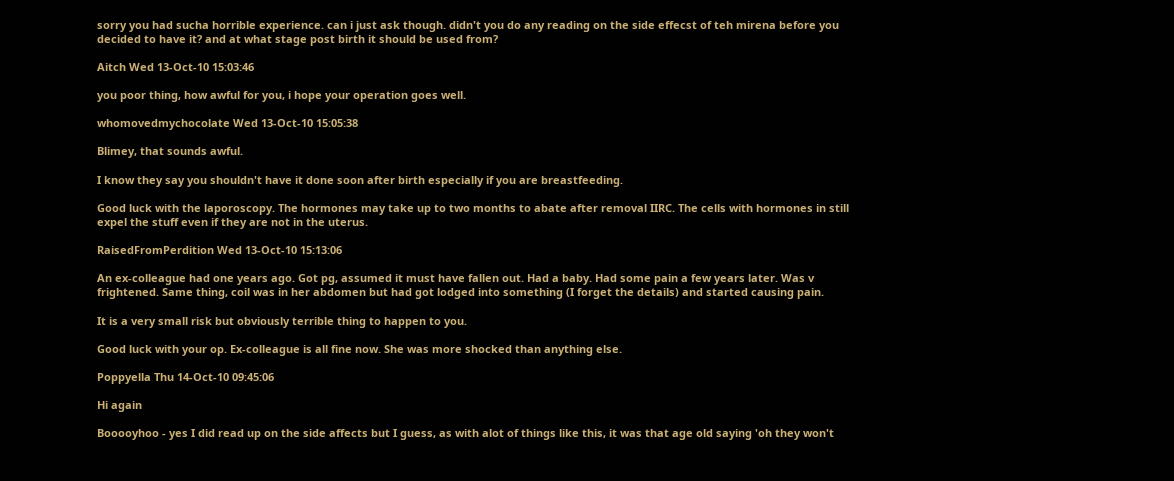sorry you had sucha horrible experience. can i just ask though. didn't you do any reading on the side effecst of teh mirena before you decided to have it? and at what stage post birth it should be used from?

Aitch Wed 13-Oct-10 15:03:46

you poor thing, how awful for you, i hope your operation goes well.

whomovedmychocolate Wed 13-Oct-10 15:05:38

Blimey, that sounds awful.

I know they say you shouldn't have it done soon after birth especially if you are breastfeeding.

Good luck with the laporoscopy. The hormones may take up to two months to abate after removal IIRC. The cells with hormones in still expel the stuff even if they are not in the uterus.

RaisedFromPerdition Wed 13-Oct-10 15:13:06

An ex-colleague had one years ago. Got pg, assumed it must have fallen out. Had a baby. Had some pain a few years later. Was v frightened. Same thing, coil was in her abdomen but had got lodged into something (I forget the details) and started causing pain.

It is a very small risk but obviously terrible thing to happen to you.

Good luck with your op. Ex-colleague is all fine now. She was more shocked than anything else.

Poppyella Thu 14-Oct-10 09:45:06

Hi again

Booooyhoo - yes I did read up on the side affects but I guess, as with alot of things like this, it was that age old saying 'oh they won't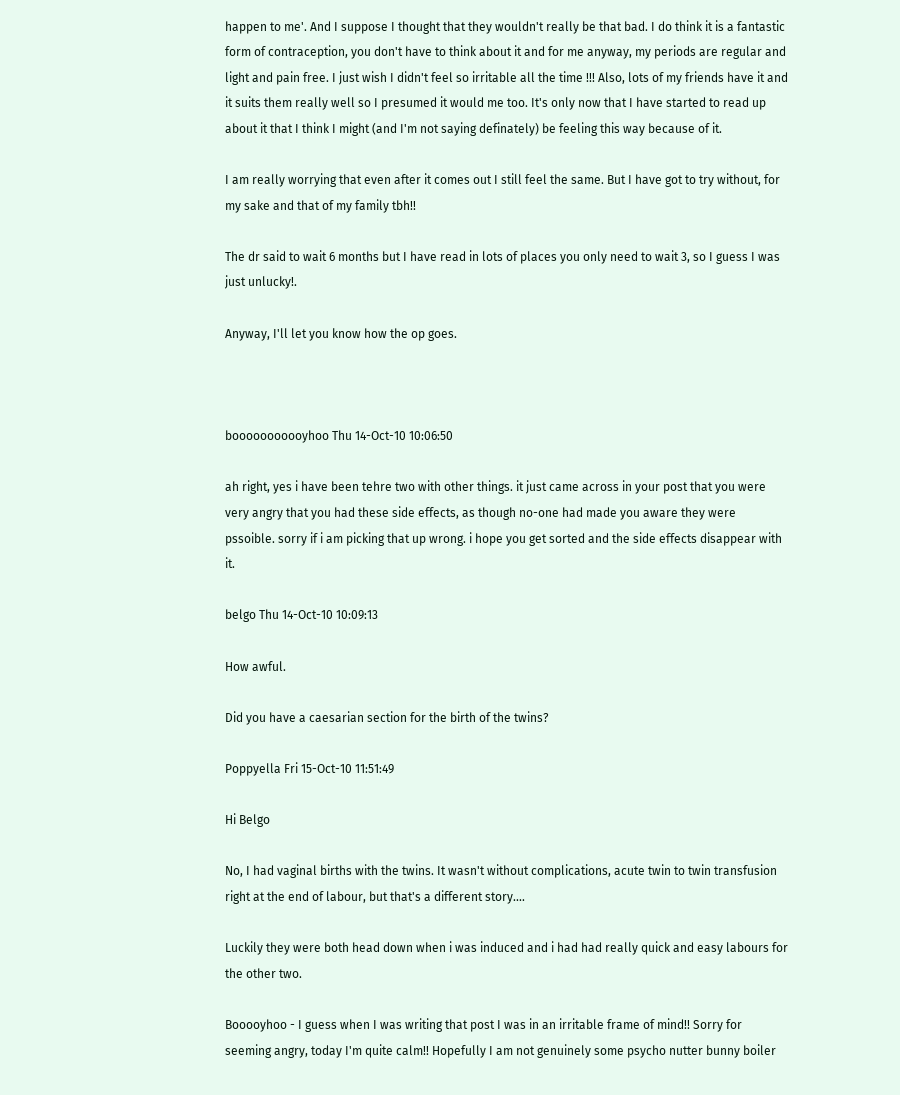happen to me'. And I suppose I thought that they wouldn't really be that bad. I do think it is a fantastic form of contraception, you don't have to think about it and for me anyway, my periods are regular and light and pain free. I just wish I didn't feel so irritable all the time !!! Also, lots of my friends have it and it suits them really well so I presumed it would me too. It's only now that I have started to read up about it that I think I might (and I'm not saying definately) be feeling this way because of it.

I am really worrying that even after it comes out I still feel the same. But I have got to try without, for my sake and that of my family tbh!!

The dr said to wait 6 months but I have read in lots of places you only need to wait 3, so I guess I was just unlucky!.

Anyway, I'll let you know how the op goes.



booooooooooyhoo Thu 14-Oct-10 10:06:50

ah right, yes i have been tehre two with other things. it just came across in your post that you were very angry that you had these side effects, as though no-one had made you aware they were pssoible. sorry if i am picking that up wrong. i hope you get sorted and the side effects disappear with it.

belgo Thu 14-Oct-10 10:09:13

How awful.

Did you have a caesarian section for the birth of the twins?

Poppyella Fri 15-Oct-10 11:51:49

Hi Belgo

No, I had vaginal births with the twins. It wasn't without complications, acute twin to twin transfusion right at the end of labour, but that's a different story....

Luckily they were both head down when i was induced and i had had really quick and easy labours for the other two.

Booooyhoo - I guess when I was writing that post I was in an irritable frame of mind!! Sorry for seeming angry, today I'm quite calm!! Hopefully I am not genuinely some psycho nutter bunny boiler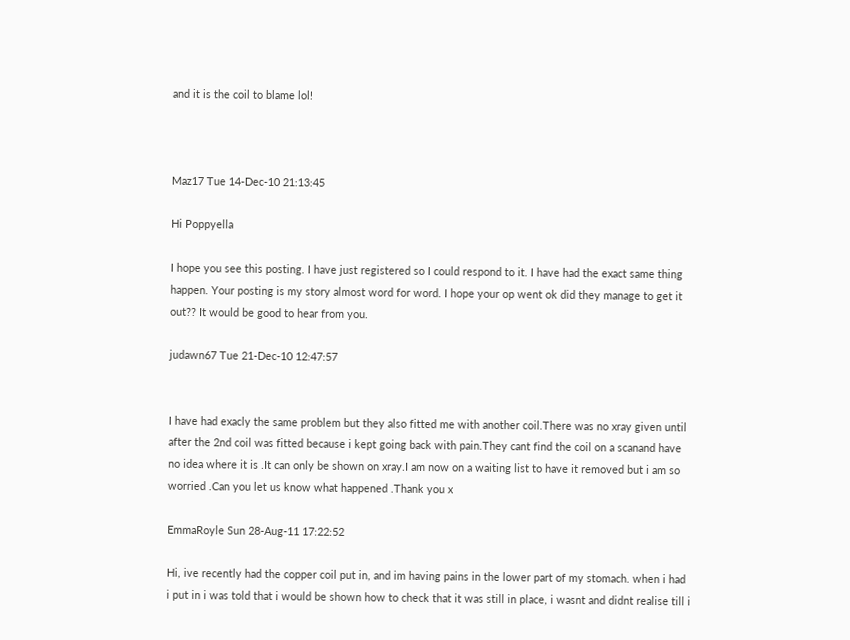and it is the coil to blame lol!



Maz17 Tue 14-Dec-10 21:13:45

Hi Poppyella

I hope you see this posting. I have just registered so I could respond to it. I have had the exact same thing happen. Your posting is my story almost word for word. I hope your op went ok did they manage to get it out?? It would be good to hear from you.

judawn67 Tue 21-Dec-10 12:47:57


I have had exacly the same problem but they also fitted me with another coil.There was no xray given until after the 2nd coil was fitted because i kept going back with pain.They cant find the coil on a scanand have no idea where it is .It can only be shown on xray.I am now on a waiting list to have it removed but i am so worried .Can you let us know what happened .Thank you x

EmmaRoyle Sun 28-Aug-11 17:22:52

Hi, ive recently had the copper coil put in, and im having pains in the lower part of my stomach. when i had i put in i was told that i would be shown how to check that it was still in place, i wasnt and didnt realise till i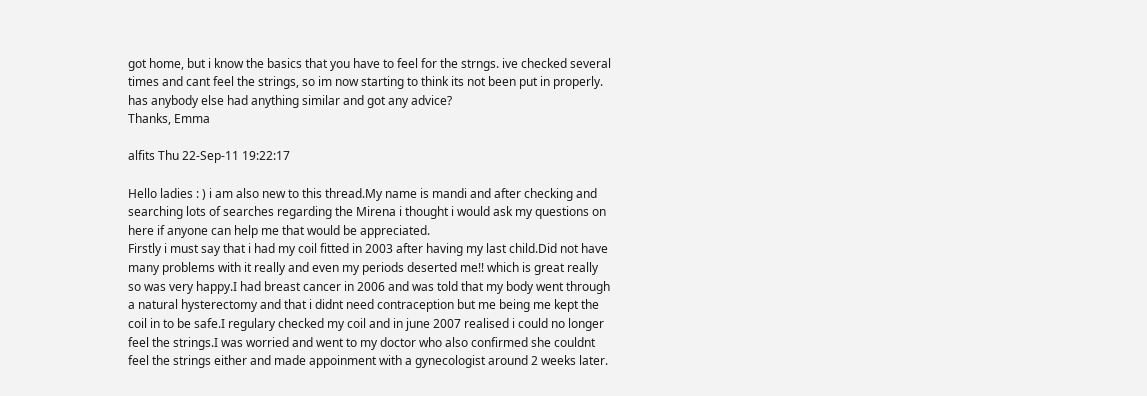got home, but i know the basics that you have to feel for the strngs. ive checked several times and cant feel the strings, so im now starting to think its not been put in properly. has anybody else had anything similar and got any advice?
Thanks, Emma

alfits Thu 22-Sep-11 19:22:17

Hello ladies : ) i am also new to this thread.My name is mandi and after checking and searching lots of searches regarding the Mirena i thought i would ask my questions on here if anyone can help me that would be appreciated.
Firstly i must say that i had my coil fitted in 2003 after having my last child.Did not have many problems with it really and even my periods deserted me!! which is great really so was very happy.I had breast cancer in 2006 and was told that my body went through a natural hysterectomy and that i didnt need contraception but me being me kept the coil in to be safe.I regulary checked my coil and in june 2007 realised i could no longer feel the strings.I was worried and went to my doctor who also confirmed she couldnt feel the strings either and made appoinment with a gynecologist around 2 weeks later.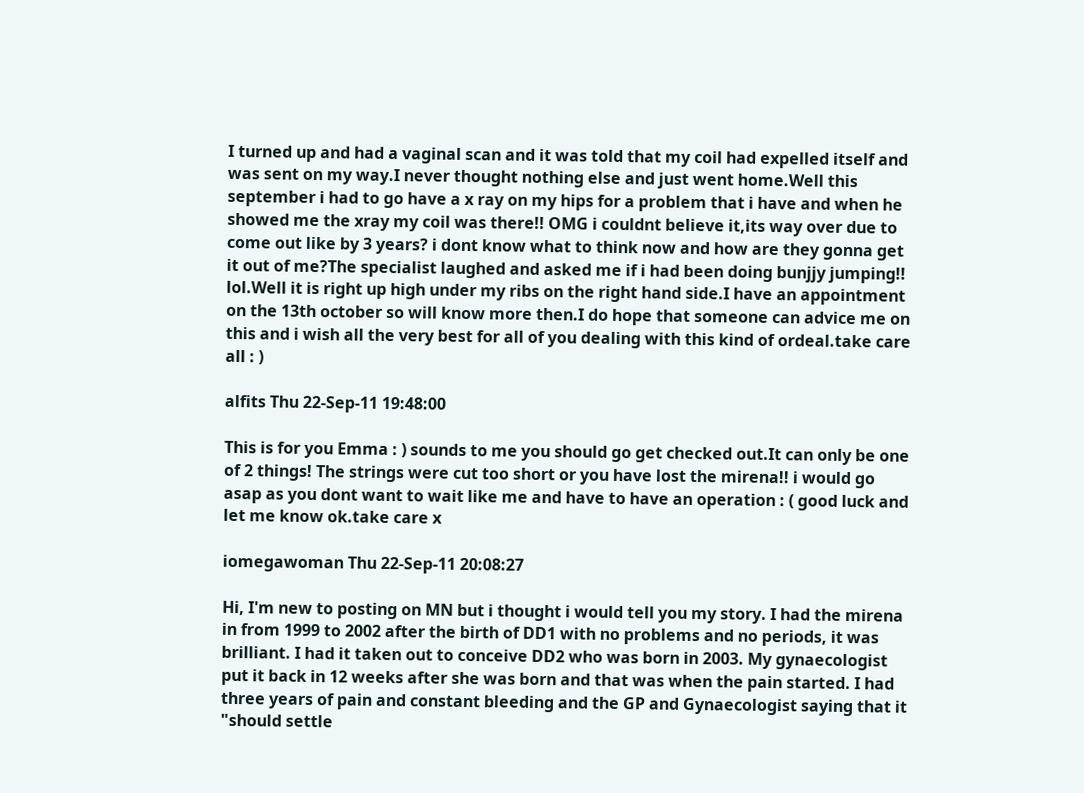I turned up and had a vaginal scan and it was told that my coil had expelled itself and was sent on my way.I never thought nothing else and just went home.Well this september i had to go have a x ray on my hips for a problem that i have and when he showed me the xray my coil was there!! OMG i couldnt believe it,its way over due to come out like by 3 years? i dont know what to think now and how are they gonna get it out of me?The specialist laughed and asked me if i had been doing bunjjy jumping!! lol.Well it is right up high under my ribs on the right hand side.I have an appointment on the 13th october so will know more then.I do hope that someone can advice me on this and i wish all the very best for all of you dealing with this kind of ordeal.take care all : )

alfits Thu 22-Sep-11 19:48:00

This is for you Emma : ) sounds to me you should go get checked out.It can only be one of 2 things! The strings were cut too short or you have lost the mirena!! i would go asap as you dont want to wait like me and have to have an operation : ( good luck and let me know ok.take care x

iomegawoman Thu 22-Sep-11 20:08:27

Hi, I'm new to posting on MN but i thought i would tell you my story. I had the mirena in from 1999 to 2002 after the birth of DD1 with no problems and no periods, it was brilliant. I had it taken out to conceive DD2 who was born in 2003. My gynaecologist put it back in 12 weeks after she was born and that was when the pain started. I had three years of pain and constant bleeding and the GP and Gynaecologist saying that it "should settle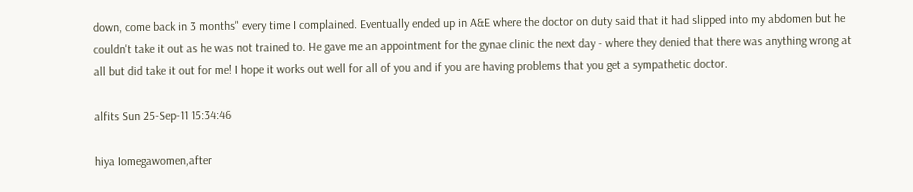down, come back in 3 months" every time I complained. Eventually ended up in A&E where the doctor on duty said that it had slipped into my abdomen but he couldn't take it out as he was not trained to. He gave me an appointment for the gynae clinic the next day - where they denied that there was anything wrong at all but did take it out for me! I hope it works out well for all of you and if you are having problems that you get a sympathetic doctor.

alfits Sun 25-Sep-11 15:34:46

hiya Iomegawomen,after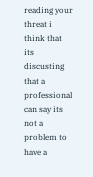reading your threat i think that its discusting that a professional can say its not a problem to have a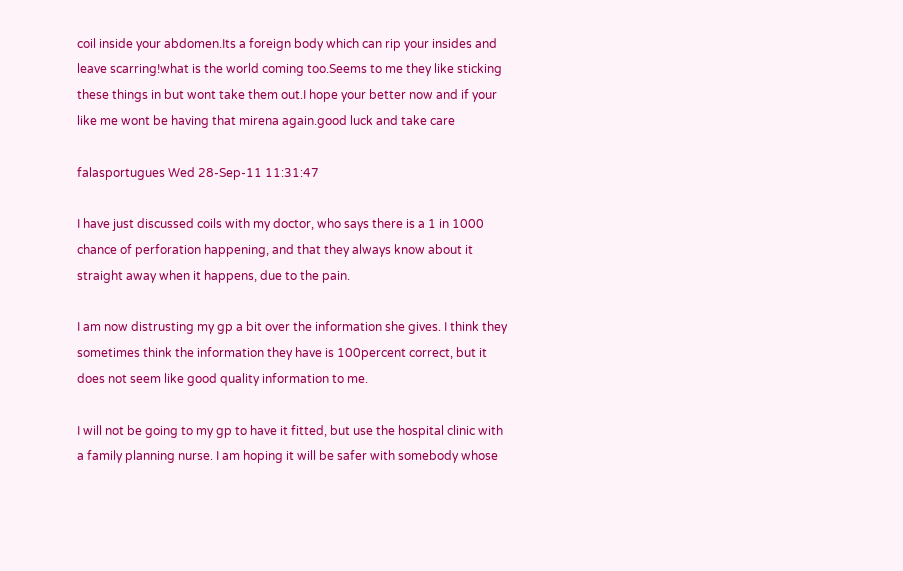coil inside your abdomen.Its a foreign body which can rip your insides and leave scarring!what is the world coming too.Seems to me they like sticking these things in but wont take them out.I hope your better now and if your like me wont be having that mirena again.good luck and take care

falasportugues Wed 28-Sep-11 11:31:47

I have just discussed coils with my doctor, who says there is a 1 in 1000 chance of perforation happening, and that they always know about it straight away when it happens, due to the pain.

I am now distrusting my gp a bit over the information she gives. I think they sometimes think the information they have is 100percent correct, but it does not seem like good quality information to me.

I will not be going to my gp to have it fitted, but use the hospital clinic with a family planning nurse. I am hoping it will be safer with somebody whose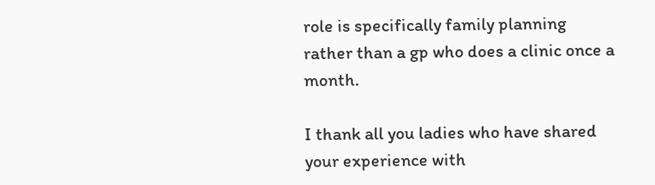role is specifically family planning rather than a gp who does a clinic once a month.

I thank all you ladies who have shared your experience with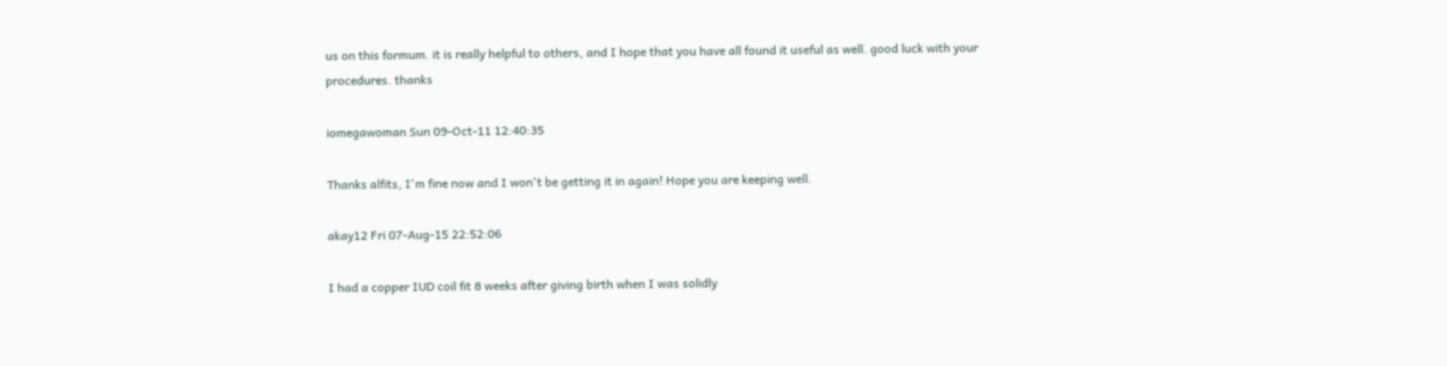us on this formum. it is really helpful to others, and I hope that you have all found it useful as well. good luck with your procedures. thanks

iomegawoman Sun 09-Oct-11 12:40:35

Thanks alfits, I'm fine now and I won't be getting it in again! Hope you are keeping well.

akay12 Fri 07-Aug-15 22:52:06

I had a copper IUD coil fit 8 weeks after giving birth when I was solidly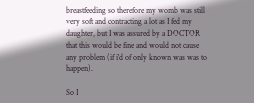breastfeeding so therefore my womb was still very soft and contracting a lot as I fed my daughter, but I was assured by a DOCTOR that this would be fine and would not cause any problem (if i'd of only known was was to happen).

So I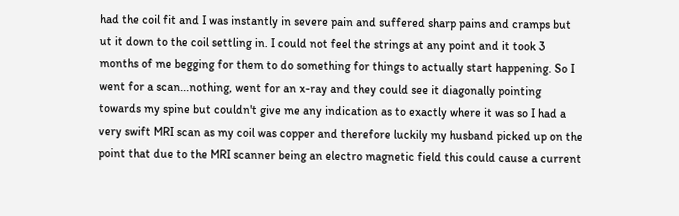had the coil fit and I was instantly in severe pain and suffered sharp pains and cramps but ut it down to the coil settling in. I could not feel the strings at any point and it took 3 months of me begging for them to do something for things to actually start happening. So I went for a scan...nothing, went for an x-ray and they could see it diagonally pointing towards my spine but couldn't give me any indication as to exactly where it was so I had a very swift MRI scan as my coil was copper and therefore luckily my husband picked up on the point that due to the MRI scanner being an electro magnetic field this could cause a current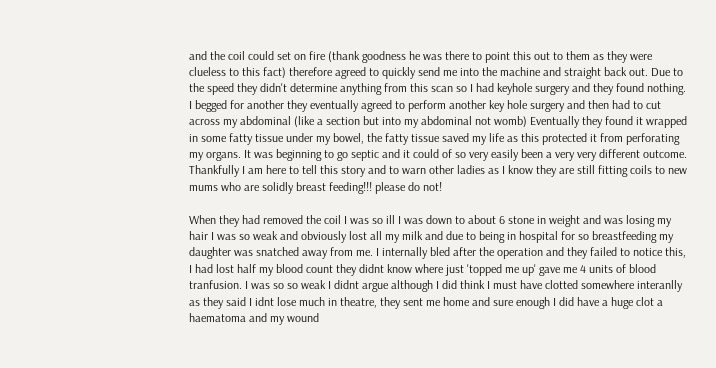and the coil could set on fire (thank goodness he was there to point this out to them as they were clueless to this fact) therefore agreed to quickly send me into the machine and straight back out. Due to the speed they didn't determine anything from this scan so I had keyhole surgery and they found nothing. I begged for another they eventually agreed to perform another key hole surgery and then had to cut across my abdominal (like a section but into my abdominal not womb) Eventually they found it wrapped in some fatty tissue under my bowel, the fatty tissue saved my life as this protected it from perforating my organs. It was beginning to go septic and it could of so very easily been a very very different outcome. Thankfully I am here to tell this story and to warn other ladies as I know they are still fitting coils to new mums who are solidly breast feeding!!! please do not!

When they had removed the coil I was so ill I was down to about 6 stone in weight and was losing my hair I was so weak and obviously lost all my milk and due to being in hospital for so breastfeeding my daughter was snatched away from me. I internally bled after the operation and they failed to notice this, I had lost half my blood count they didnt know where just 'topped me up' gave me 4 units of blood tranfusion. I was so so weak I didnt argue although I did think I must have clotted somewhere interanlly as they said I idnt lose much in theatre, they sent me home and sure enough I did have a huge clot a haematoma and my wound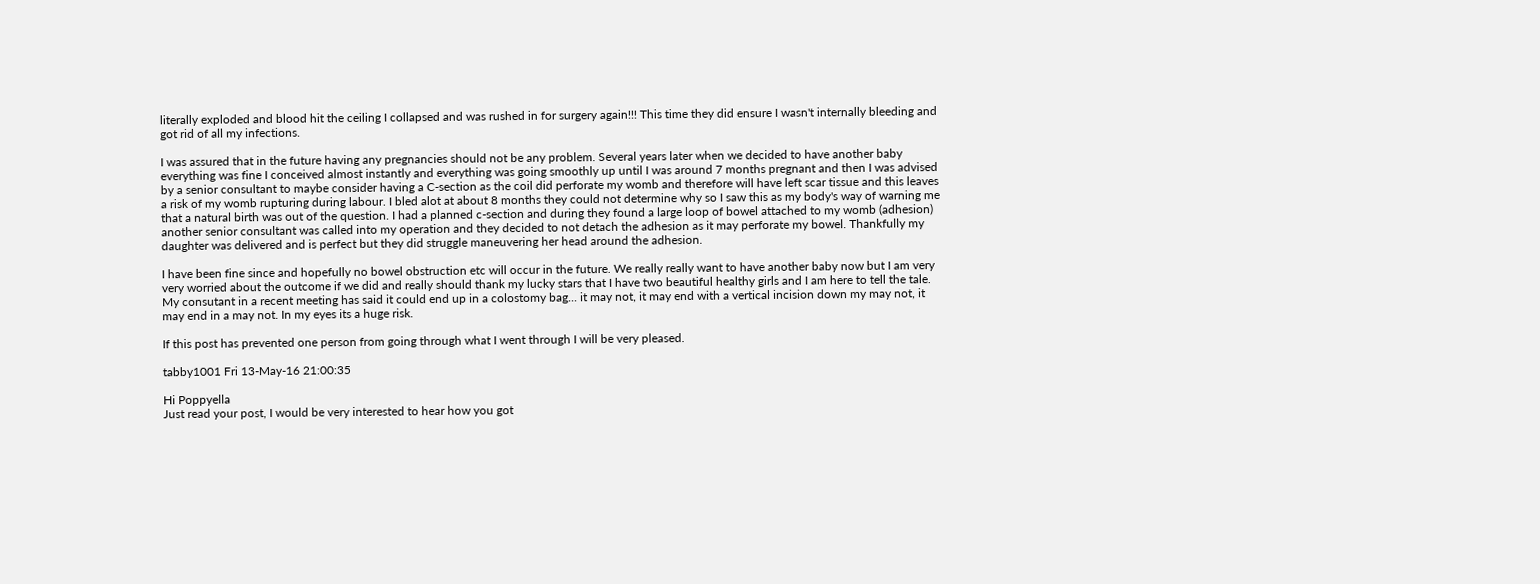literally exploded and blood hit the ceiling I collapsed and was rushed in for surgery again!!! This time they did ensure I wasn't internally bleeding and got rid of all my infections.

I was assured that in the future having any pregnancies should not be any problem. Several years later when we decided to have another baby everything was fine I conceived almost instantly and everything was going smoothly up until I was around 7 months pregnant and then I was advised by a senior consultant to maybe consider having a C-section as the coil did perforate my womb and therefore will have left scar tissue and this leaves a risk of my womb rupturing during labour. I bled alot at about 8 months they could not determine why so I saw this as my body's way of warning me that a natural birth was out of the question. I had a planned c-section and during they found a large loop of bowel attached to my womb (adhesion) another senior consultant was called into my operation and they decided to not detach the adhesion as it may perforate my bowel. Thankfully my daughter was delivered and is perfect but they did struggle maneuvering her head around the adhesion.

I have been fine since and hopefully no bowel obstruction etc will occur in the future. We really really want to have another baby now but I am very very worried about the outcome if we did and really should thank my lucky stars that I have two beautiful healthy girls and I am here to tell the tale. My consutant in a recent meeting has said it could end up in a colostomy bag... it may not, it may end with a vertical incision down my may not, it may end in a may not. In my eyes its a huge risk.

If this post has prevented one person from going through what I went through I will be very pleased.

tabby1001 Fri 13-May-16 21:00:35

Hi Poppyella
Just read your post, I would be very interested to hear how you got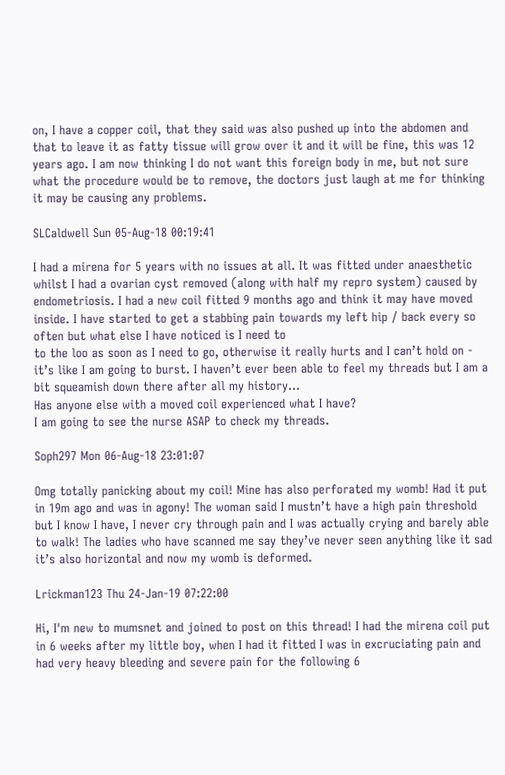on, I have a copper coil, that they said was also pushed up into the abdomen and that to leave it as fatty tissue will grow over it and it will be fine, this was 12 years ago. I am now thinking I do not want this foreign body in me, but not sure what the procedure would be to remove, the doctors just laugh at me for thinking it may be causing any problems.

SLCaldwell Sun 05-Aug-18 00:19:41

I had a mirena for 5 years with no issues at all. It was fitted under anaesthetic whilst I had a ovarian cyst removed (along with half my repro system) caused by endometriosis. I had a new coil fitted 9 months ago and think it may have moved inside. I have started to get a stabbing pain towards my left hip / back every so often but what else I have noticed is I need to
to the loo as soon as I need to go, otherwise it really hurts and I can’t hold on - it’s like I am going to burst. I haven’t ever been able to feel my threads but I am a bit squeamish down there after all my history...
Has anyone else with a moved coil experienced what I have?
I am going to see the nurse ASAP to check my threads.

Soph297 Mon 06-Aug-18 23:01:07

Omg totally panicking about my coil! Mine has also perforated my womb! Had it put in 19m ago and was in agony! The woman said I mustn’t have a high pain threshold but I know I have, I never cry through pain and I was actually crying and barely able to walk! The ladies who have scanned me say they’ve never seen anything like it sad it’s also horizontal and now my womb is deformed.

Lrickman123 Thu 24-Jan-19 07:22:00

Hi, I'm new to mumsnet and joined to post on this thread! I had the mirena coil put in 6 weeks after my little boy, when I had it fitted I was in excruciating pain and had very heavy bleeding and severe pain for the following 6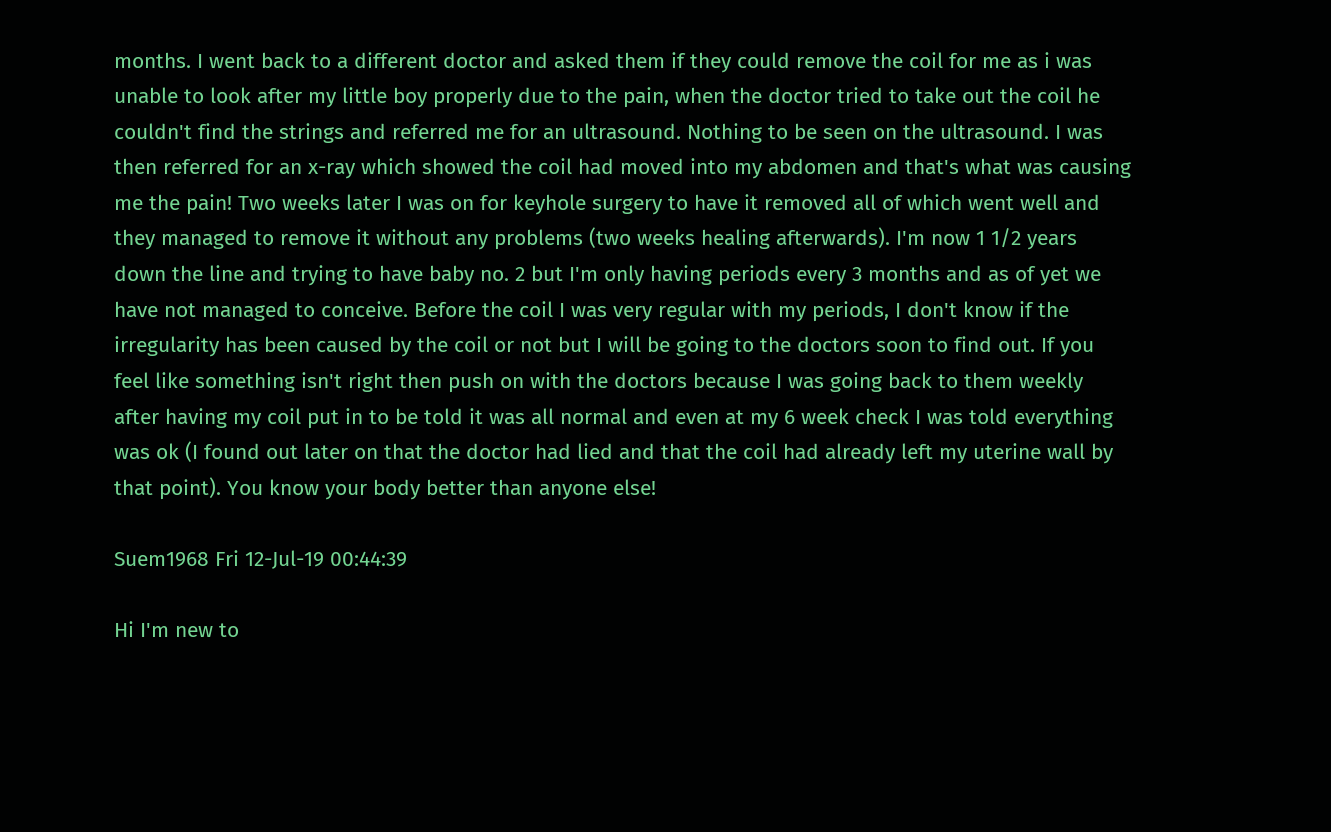months. I went back to a different doctor and asked them if they could remove the coil for me as i was unable to look after my little boy properly due to the pain, when the doctor tried to take out the coil he couldn't find the strings and referred me for an ultrasound. Nothing to be seen on the ultrasound. I was then referred for an x-ray which showed the coil had moved into my abdomen and that's what was causing me the pain! Two weeks later I was on for keyhole surgery to have it removed all of which went well and they managed to remove it without any problems (two weeks healing afterwards). I'm now 1 1/2 years down the line and trying to have baby no. 2 but I'm only having periods every 3 months and as of yet we have not managed to conceive. Before the coil I was very regular with my periods, I don't know if the irregularity has been caused by the coil or not but I will be going to the doctors soon to find out. If you feel like something isn't right then push on with the doctors because I was going back to them weekly after having my coil put in to be told it was all normal and even at my 6 week check I was told everything was ok (I found out later on that the doctor had lied and that the coil had already left my uterine wall by that point). You know your body better than anyone else!

Suem1968 Fri 12-Jul-19 00:44:39

Hi I'm new to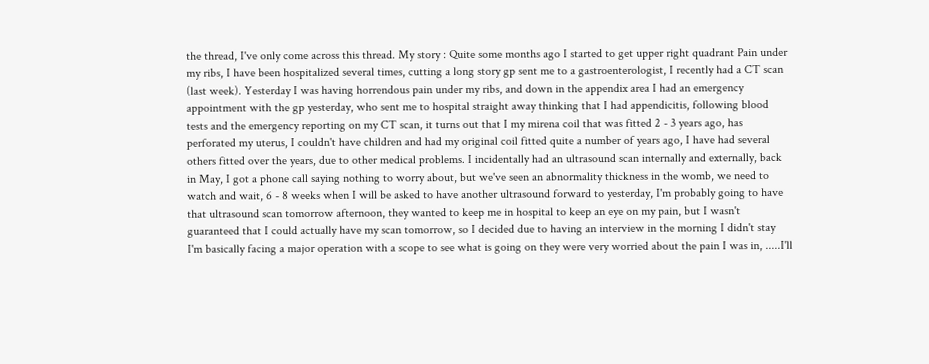the thread, I've only come across this thread. My story : Quite some months ago I started to get upper right quadrant Pain under my ribs, I have been hospitalized several times, cutting a long story gp sent me to a gastroenterologist, I recently had a CT scan (last week). Yesterday I was having horrendous pain under my ribs, and down in the appendix area I had an emergency appointment with the gp yesterday, who sent me to hospital straight away thinking that I had appendicitis, following blood tests and the emergency reporting on my CT scan, it turns out that I my mirena coil that was fitted 2 - 3 years ago, has perforated my uterus, I couldn't have children and had my original coil fitted quite a number of years ago, I have had several others fitted over the years, due to other medical problems. I incidentally had an ultrasound scan internally and externally, back in May, I got a phone call saying nothing to worry about, but we've seen an abnormality thickness in the womb, we need to watch and wait, 6 - 8 weeks when I will be asked to have another ultrasound forward to yesterday, I'm probably going to have that ultrasound scan tomorrow afternoon, they wanted to keep me in hospital to keep an eye on my pain, but I wasn't guaranteed that I could actually have my scan tomorrow, so I decided due to having an interview in the morning I didn't stay I'm basically facing a major operation with a scope to see what is going on they were very worried about the pain I was in, .....I'll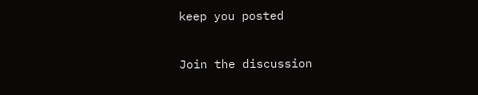keep you posted

Join the discussion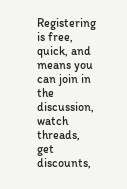Registering is free, quick, and means you can join in the discussion, watch threads, get discounts,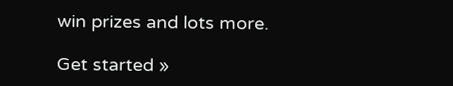win prizes and lots more.

Get started »